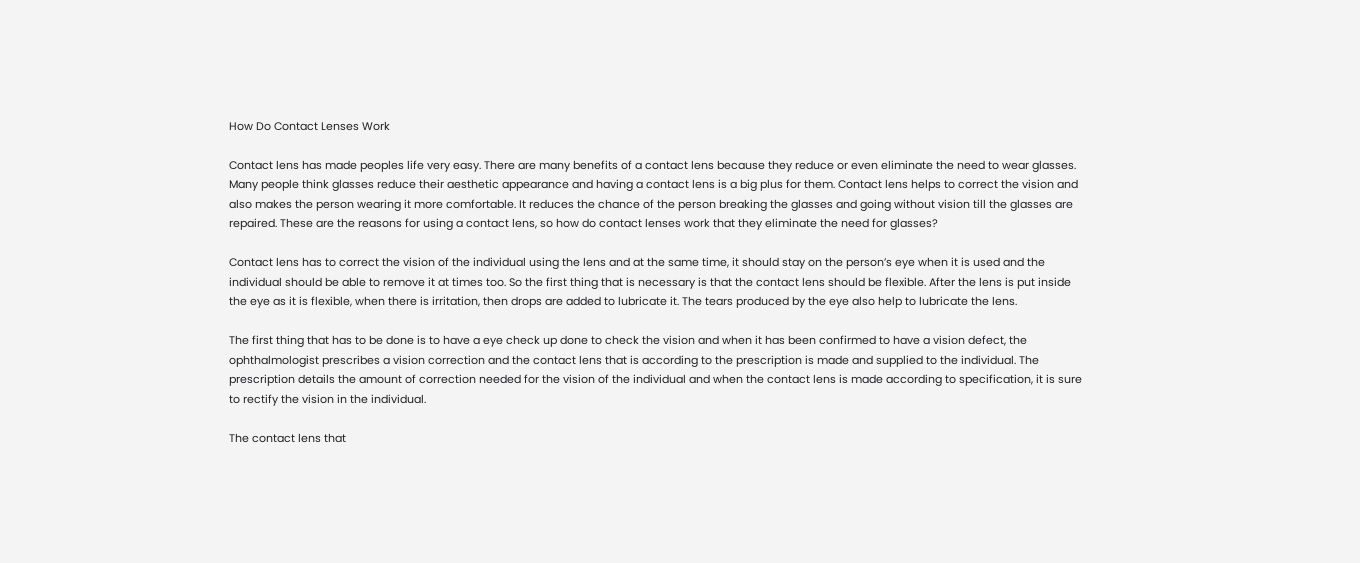How Do Contact Lenses Work

Contact lens has made peoples life very easy. There are many benefits of a contact lens because they reduce or even eliminate the need to wear glasses. Many people think glasses reduce their aesthetic appearance and having a contact lens is a big plus for them. Contact lens helps to correct the vision and also makes the person wearing it more comfortable. It reduces the chance of the person breaking the glasses and going without vision till the glasses are repaired. These are the reasons for using a contact lens, so how do contact lenses work that they eliminate the need for glasses?

Contact lens has to correct the vision of the individual using the lens and at the same time, it should stay on the person’s eye when it is used and the individual should be able to remove it at times too. So the first thing that is necessary is that the contact lens should be flexible. After the lens is put inside the eye as it is flexible, when there is irritation, then drops are added to lubricate it. The tears produced by the eye also help to lubricate the lens.

The first thing that has to be done is to have a eye check up done to check the vision and when it has been confirmed to have a vision defect, the ophthalmologist prescribes a vision correction and the contact lens that is according to the prescription is made and supplied to the individual. The prescription details the amount of correction needed for the vision of the individual and when the contact lens is made according to specification, it is sure to rectify the vision in the individual.

The contact lens that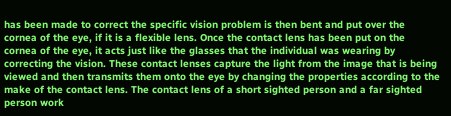has been made to correct the specific vision problem is then bent and put over the cornea of the eye, if it is a flexible lens. Once the contact lens has been put on the cornea of the eye, it acts just like the glasses that the individual was wearing by correcting the vision. These contact lenses capture the light from the image that is being viewed and then transmits them onto the eye by changing the properties according to the make of the contact lens. The contact lens of a short sighted person and a far sighted person work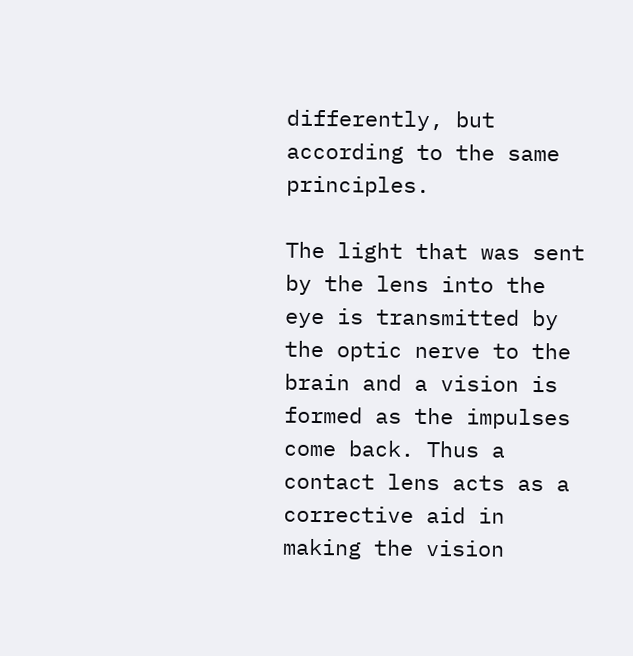differently, but according to the same principles.

The light that was sent by the lens into the eye is transmitted by the optic nerve to the brain and a vision is formed as the impulses come back. Thus a contact lens acts as a corrective aid in making the vision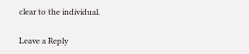clear to the individual.

Leave a Reply